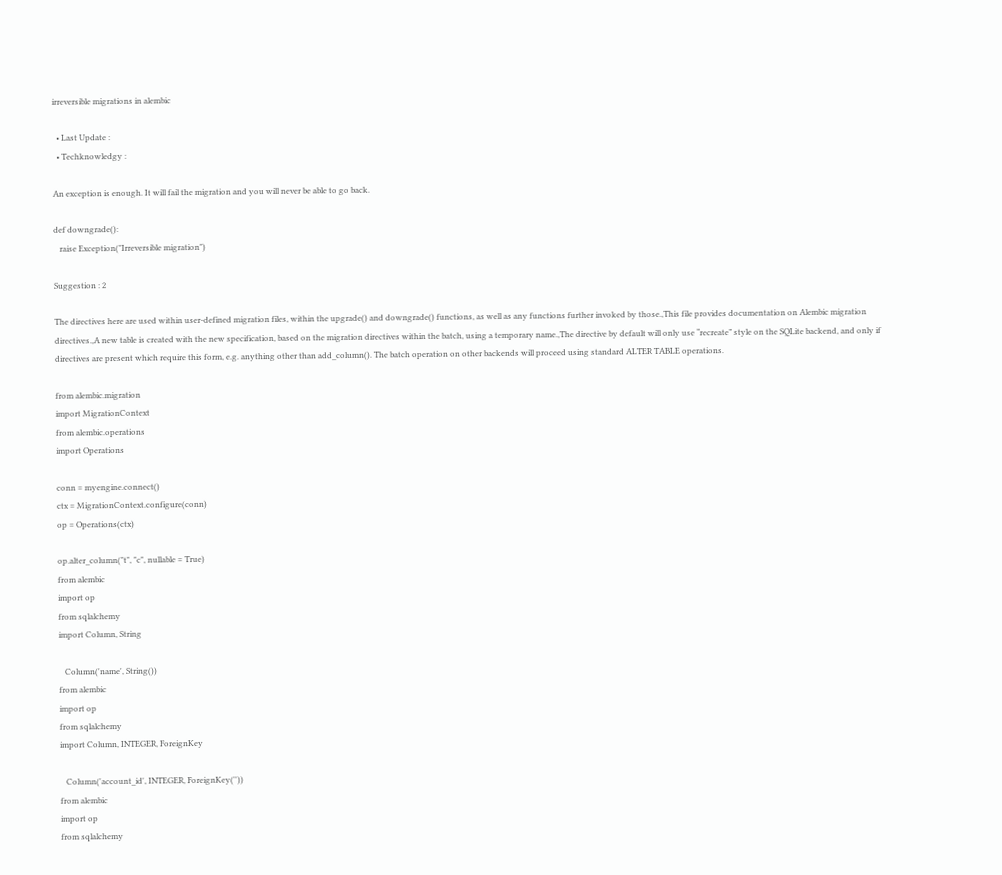irreversible migrations in alembic

  • Last Update :
  • Techknowledgy :

An exception is enough. It will fail the migration and you will never be able to go back.

def downgrade():
   raise Exception("Irreversible migration")

Suggestion : 2

The directives here are used within user-defined migration files, within the upgrade() and downgrade() functions, as well as any functions further invoked by those.,This file provides documentation on Alembic migration directives.,A new table is created with the new specification, based on the migration directives within the batch, using a temporary name.,The directive by default will only use “recreate” style on the SQLite backend, and only if directives are present which require this form, e.g. anything other than add_column(). The batch operation on other backends will proceed using standard ALTER TABLE operations.

from alembic.migration
import MigrationContext
from alembic.operations
import Operations

conn = myengine.connect()
ctx = MigrationContext.configure(conn)
op = Operations(ctx)

op.alter_column("t", "c", nullable = True)
from alembic
import op
from sqlalchemy
import Column, String

   Column('name', String())
from alembic
import op
from sqlalchemy
import Column, INTEGER, ForeignKey

   Column('account_id', INTEGER, ForeignKey(''))
from alembic
import op
from sqlalchemy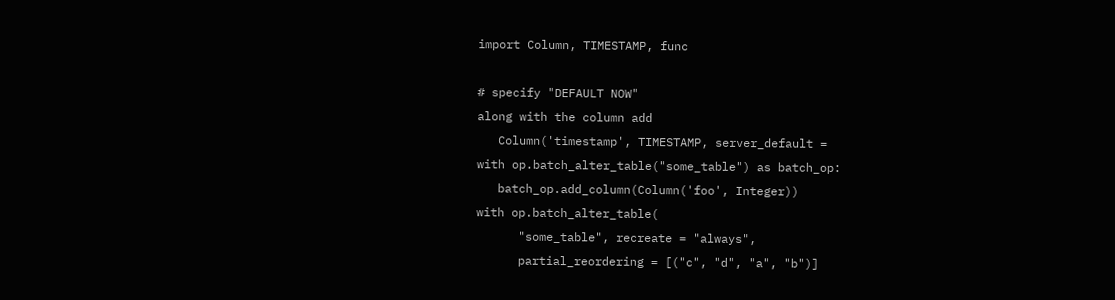import Column, TIMESTAMP, func

# specify "DEFAULT NOW"
along with the column add
   Column('timestamp', TIMESTAMP, server_default =
with op.batch_alter_table("some_table") as batch_op:
   batch_op.add_column(Column('foo', Integer))
with op.batch_alter_table(
      "some_table", recreate = "always",
      partial_reordering = [("c", "d", "a", "b")]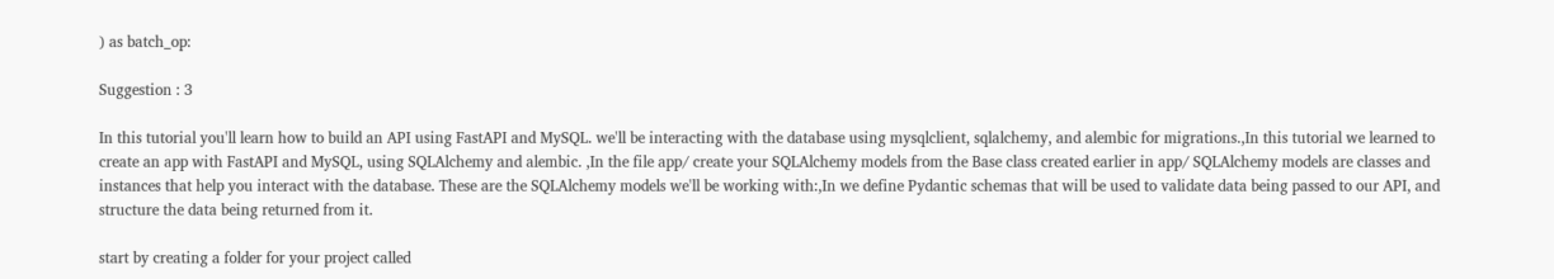) as batch_op:

Suggestion : 3

In this tutorial you'll learn how to build an API using FastAPI and MySQL. we'll be interacting with the database using mysqlclient, sqlalchemy, and alembic for migrations.,In this tutorial we learned to create an app with FastAPI and MySQL, using SQLAlchemy and alembic. ,In the file app/ create your SQLAlchemy models from the Base class created earlier in app/ SQLAlchemy models are classes and instances that help you interact with the database. These are the SQLAlchemy models we'll be working with:,In we define Pydantic schemas that will be used to validate data being passed to our API, and structure the data being returned from it.

start by creating a folder for your project called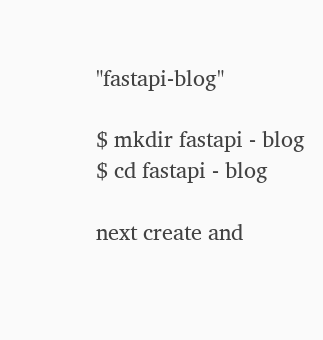"fastapi-blog"

$ mkdir fastapi - blog
$ cd fastapi - blog

next create and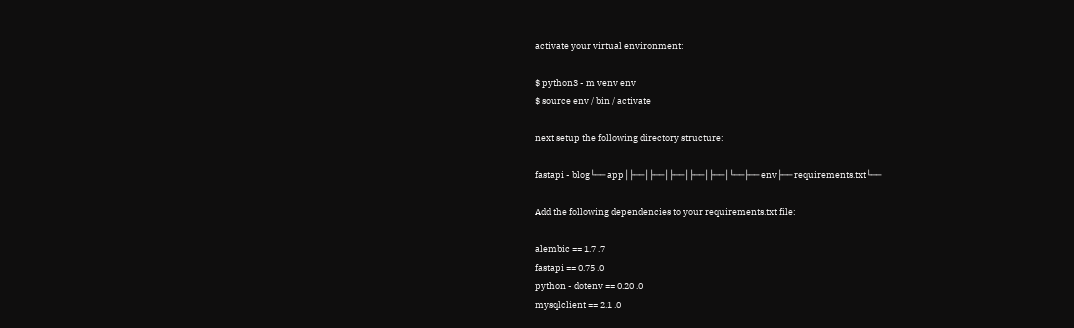activate your virtual environment:

$ python3 - m venv env
$ source env / bin / activate

next setup the following directory structure:

fastapi - blog└── app│├──│├──│├──│├──│├──│└──├── env├── requirements.txt└──

Add the following dependencies to your requirements.txt file:

alembic == 1.7 .7
fastapi == 0.75 .0
python - dotenv == 0.20 .0
mysqlclient == 2.1 .0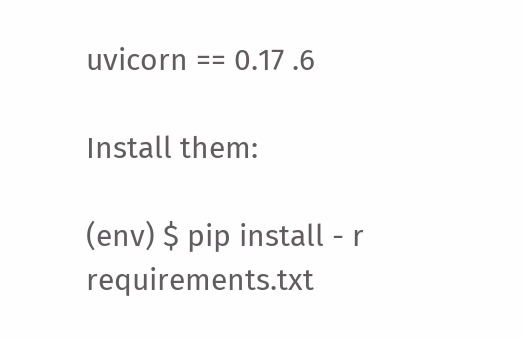uvicorn == 0.17 .6

Install them:

(env) $ pip install - r requirements.txt